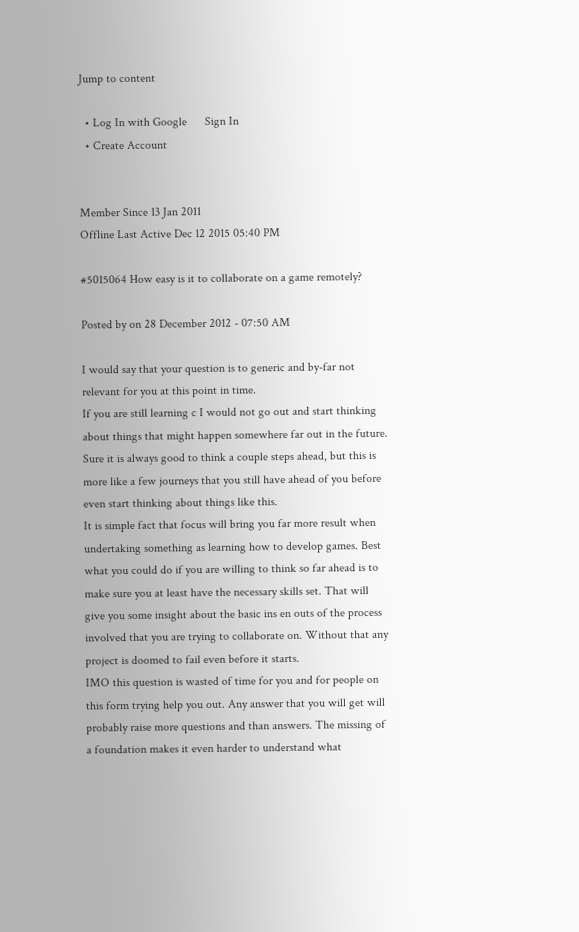Jump to content

  • Log In with Google      Sign In
  • Create Account


Member Since 13 Jan 2011
Offline Last Active Dec 12 2015 05:40 PM

#5015064 How easy is it to collaborate on a game remotely?

Posted by on 28 December 2012 - 07:50 AM

I would say that your question is to generic and by-far not relevant for you at this point in time.
If you are still learning c I would not go out and start thinking about things that might happen somewhere far out in the future.  Sure it is always good to think a couple steps ahead, but this is more like a few journeys that you still have ahead of you before even start thinking about things like this.
It is simple fact that focus will bring you far more result when undertaking something as learning how to develop games. Best what you could do if you are willing to think so far ahead is to make sure you at least have the necessary skills set. That will give you some insight about the basic ins en outs of the process involved that you are trying to collaborate on. Without that any project is doomed to fail even before it starts.
IMO this question is wasted of time for you and for people on this form trying help you out. Any answer that you will get will probably raise more questions and than answers. The missing of a foundation makes it even harder to understand what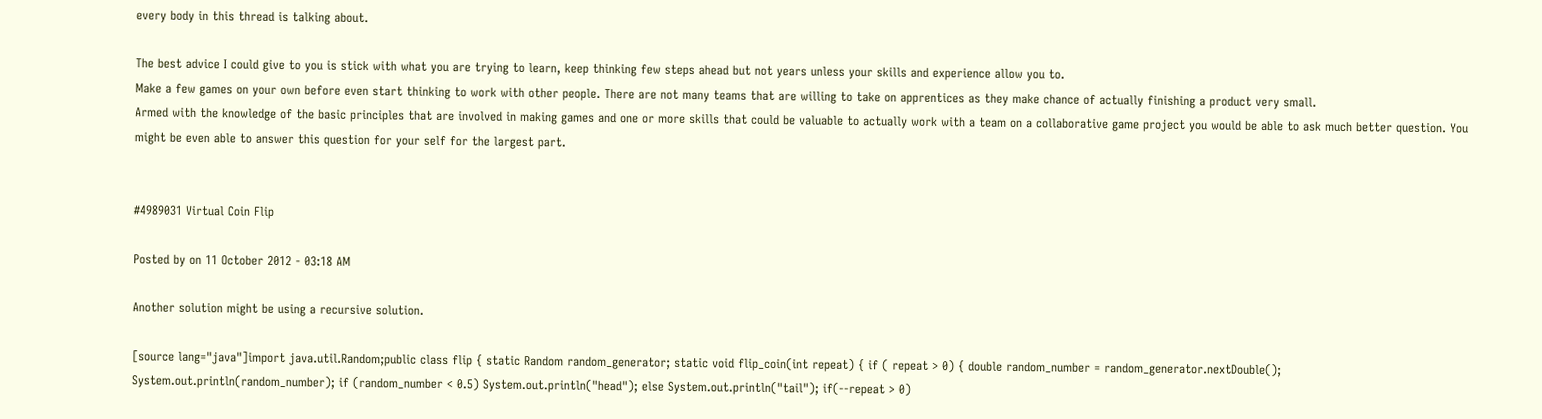every body in this thread is talking about.

The best advice I could give to you is stick with what you are trying to learn, keep thinking few steps ahead but not years unless your skills and experience allow you to.
Make a few games on your own before even start thinking to work with other people. There are not many teams that are willing to take on apprentices as they make chance of actually finishing a product very small.
Armed with the knowledge of the basic principles that are involved in making games and one or more skills that could be valuable to actually work with a team on a collaborative game project you would be able to ask much better question. You might be even able to answer this question for your self for the largest part.


#4989031 Virtual Coin Flip

Posted by on 11 October 2012 - 03:18 AM

Another solution might be using a recursive solution.

[source lang="java"]import java.util.Random;public class flip { static Random random_generator; static void flip_coin(int repeat) { if ( repeat > 0) { double random_number = random_generator.nextDouble(); System.out.println(random_number); if (random_number < 0.5) System.out.println("head"); else System.out.println("tail"); if(--repeat > 0)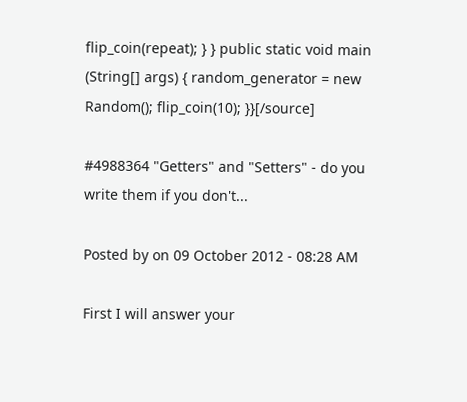flip_coin(repeat); } } public static void main (String[] args) { random_generator = new Random(); flip_coin(10); }}[/source]

#4988364 "Getters" and "Setters" - do you write them if you don't...

Posted by on 09 October 2012 - 08:28 AM

First I will answer your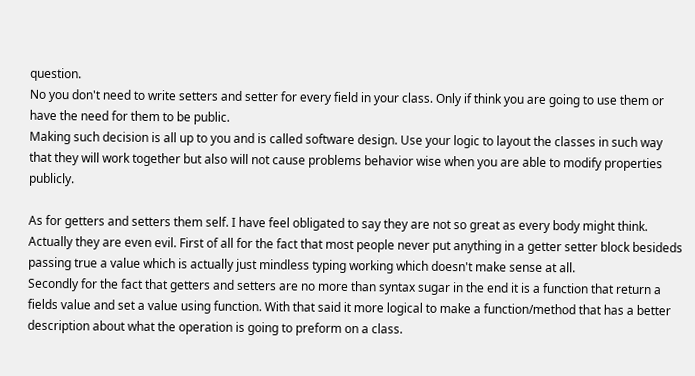question.
No you don't need to write setters and setter for every field in your class. Only if think you are going to use them or have the need for them to be public.
Making such decision is all up to you and is called software design. Use your logic to layout the classes in such way that they will work together but also will not cause problems behavior wise when you are able to modify properties publicly.

As for getters and setters them self. I have feel obligated to say they are not so great as every body might think. Actually they are even evil. First of all for the fact that most people never put anything in a getter setter block besideds passing true a value which is actually just mindless typing working which doesn't make sense at all.
Secondly for the fact that getters and setters are no more than syntax sugar in the end it is a function that return a fields value and set a value using function. With that said it more logical to make a function/method that has a better description about what the operation is going to preform on a class.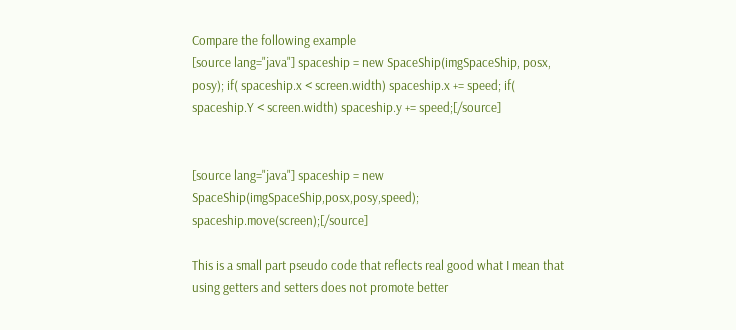Compare the following example
[source lang="java"] spaceship = new SpaceShip(imgSpaceShip, posx, posy); if( spaceship.x < screen.width) spaceship.x += speed; if( spaceship.Y < screen.width) spaceship.y += speed;[/source]


[source lang="java"] spaceship = new SpaceShip(imgSpaceShip,posx,posy,speed); spaceship.move(screen);[/source]

This is a small part pseudo code that reflects real good what I mean that using getters and setters does not promote better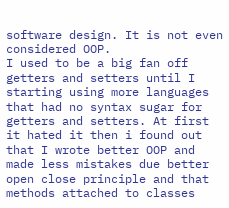software design. It is not even considered OOP.
I used to be a big fan off getters and setters until I starting using more languages that had no syntax sugar for getters and setters. At first it hated it then i found out that I wrote better OOP and made less mistakes due better open close principle and that methods attached to classes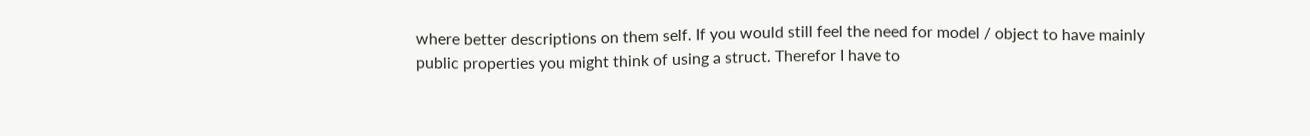where better descriptions on them self. If you would still feel the need for model / object to have mainly public properties you might think of using a struct. Therefor I have to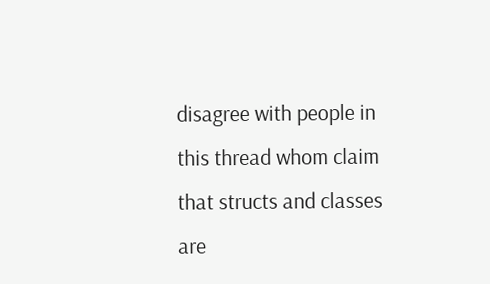disagree with people in this thread whom claim that structs and classes are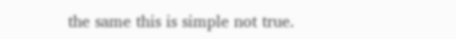the same this is simple not true.